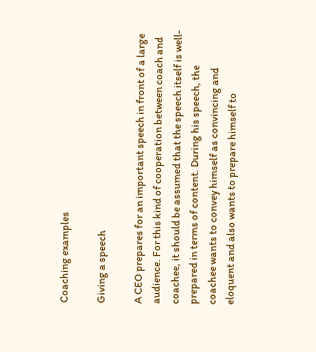Coaching examples

Giving a speech

A CEO prepares for an important speech in front of a large audience. For this kind of cooperation between coach and coachee, it should be assumed that the speech itself is well-prepared in terms of content. During his speech, the coachee wants to convey himself as convincing and eloquent and also wants to prepare himself to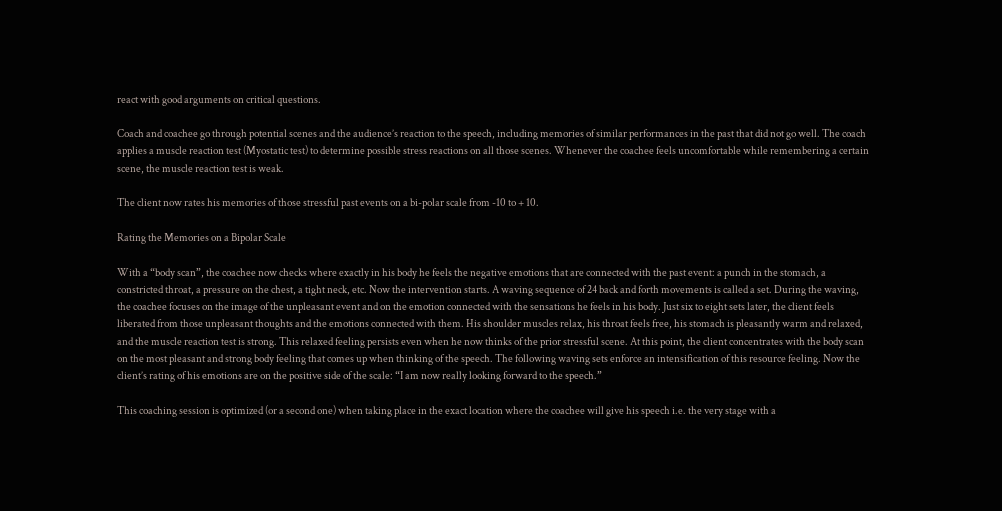react with good arguments on critical questions.

Coach and coachee go through potential scenes and the audience’s reaction to the speech, including memories of similar performances in the past that did not go well. The coach applies a muscle reaction test (Myostatic test) to determine possible stress reactions on all those scenes. Whenever the coachee feels uncomfortable while remembering a certain scene, the muscle reaction test is weak.

The client now rates his memories of those stressful past events on a bi-polar scale from -10 to + 10.

Rating the Memories on a Bipolar Scale

With a “body scan”, the coachee now checks where exactly in his body he feels the negative emotions that are connected with the past event: a punch in the stomach, a constricted throat, a pressure on the chest, a tight neck, etc. Now the intervention starts. A waving sequence of 24 back and forth movements is called a set. During the waving, the coachee focuses on the image of the unpleasant event and on the emotion connected with the sensations he feels in his body. Just six to eight sets later, the client feels liberated from those unpleasant thoughts and the emotions connected with them. His shoulder muscles relax, his throat feels free, his stomach is pleasantly warm and relaxed, and the muscle reaction test is strong. This relaxed feeling persists even when he now thinks of the prior stressful scene. At this point, the client concentrates with the body scan on the most pleasant and strong body feeling that comes up when thinking of the speech. The following waving sets enforce an intensification of this resource feeling. Now the client’s rating of his emotions are on the positive side of the scale: “I am now really looking forward to the speech.”

This coaching session is optimized (or a second one) when taking place in the exact location where the coachee will give his speech i.e. the very stage with a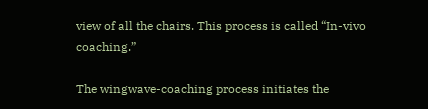view of all the chairs. This process is called “In-vivo coaching.”

The wingwave-coaching process initiates the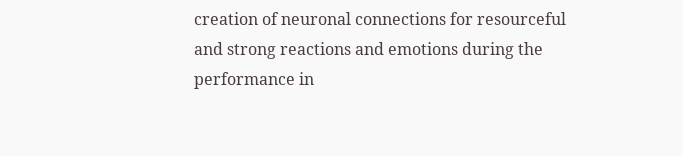creation of neuronal connections for resourceful and strong reactions and emotions during the performance in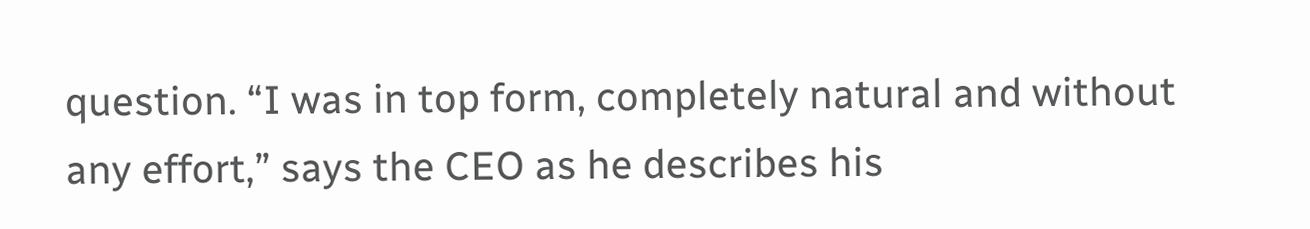question. “I was in top form, completely natural and without any effort,” says the CEO as he describes his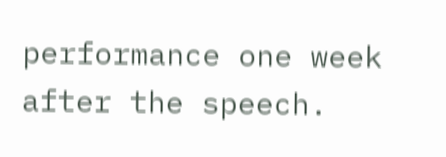performance one week after the speech.